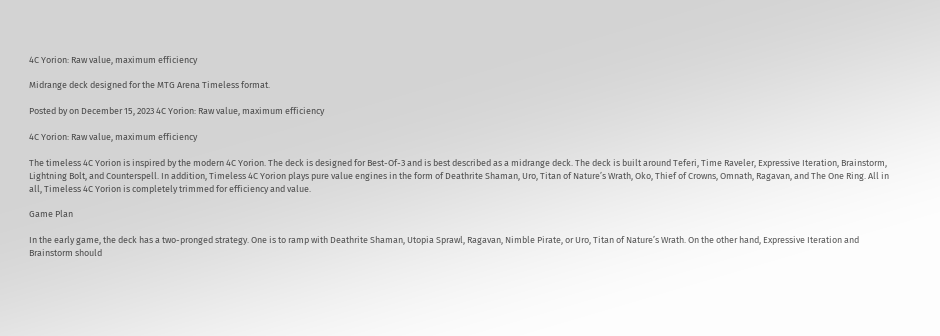4C Yorion: Raw value, maximum efficiency

Midrange deck designed for the MTG Arena Timeless format.

Posted by on December 15, 2023 4C Yorion: Raw value, maximum efficiency

4C Yorion: Raw value, maximum efficiency

The timeless 4C Yorion is inspired by the modern 4C Yorion. The deck is designed for Best-Of-3 and is best described as a midrange deck. The deck is built around Teferi, Time Raveler, Expressive Iteration, Brainstorm, Lightning Bolt, and Counterspell. In addition, Timeless 4C Yorion plays pure value engines in the form of Deathrite Shaman, Uro, Titan of Nature’s Wrath, Oko, Thief of Crowns, Omnath, Ragavan, and The One Ring. All in all, Timeless 4C Yorion is completely trimmed for efficiency and value.

Game Plan

In the early game, the deck has a two-pronged strategy. One is to ramp with Deathrite Shaman, Utopia Sprawl, Ragavan, Nimble Pirate, or Uro, Titan of Nature’s Wrath. On the other hand, Expressive Iteration and Brainstorm should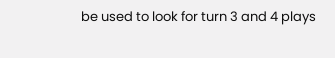be used to look for turn 3 and 4 plays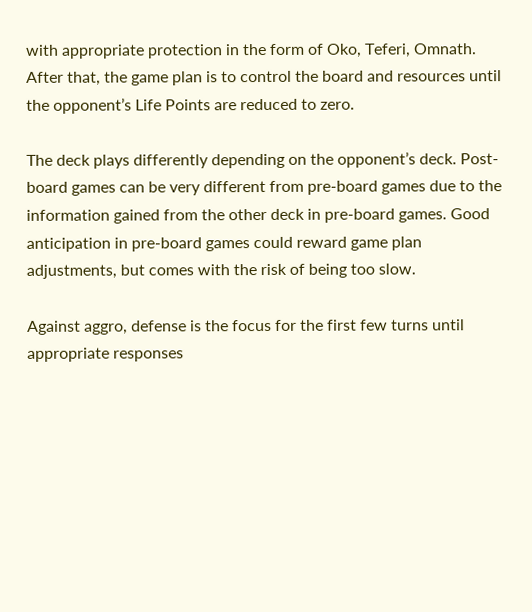with appropriate protection in the form of Oko, Teferi, Omnath. After that, the game plan is to control the board and resources until the opponent’s Life Points are reduced to zero.

The deck plays differently depending on the opponent’s deck. Post-board games can be very different from pre-board games due to the information gained from the other deck in pre-board games. Good anticipation in pre-board games could reward game plan adjustments, but comes with the risk of being too slow.

Against aggro, defense is the focus for the first few turns until appropriate responses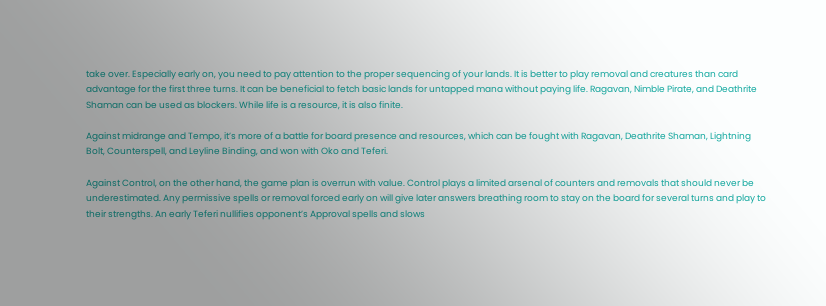take over. Especially early on, you need to pay attention to the proper sequencing of your lands. It is better to play removal and creatures than card advantage for the first three turns. It can be beneficial to fetch basic lands for untapped mana without paying life. Ragavan, Nimble Pirate, and Deathrite Shaman can be used as blockers. While life is a resource, it is also finite.

Against midrange and Tempo, it’s more of a battle for board presence and resources, which can be fought with Ragavan, Deathrite Shaman, Lightning Bolt, Counterspell, and Leyline Binding, and won with Oko and Teferi.

Against Control, on the other hand, the game plan is overrun with value. Control plays a limited arsenal of counters and removals that should never be underestimated. Any permissive spells or removal forced early on will give later answers breathing room to stay on the board for several turns and play to their strengths. An early Teferi nullifies opponent’s Approval spells and slows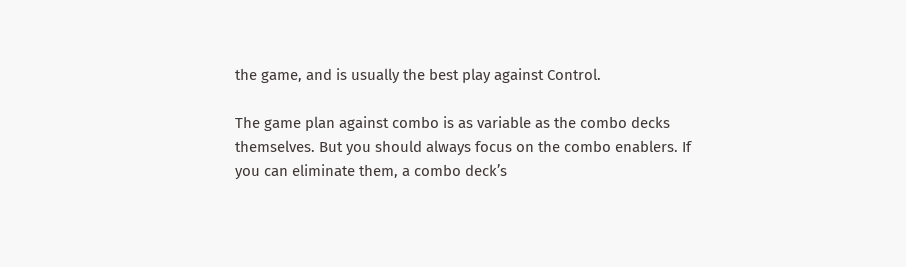the game, and is usually the best play against Control.

The game plan against combo is as variable as the combo decks themselves. But you should always focus on the combo enablers. If you can eliminate them, a combo deck’s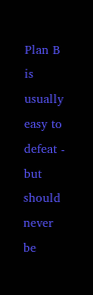Plan B is usually easy to defeat - but should never be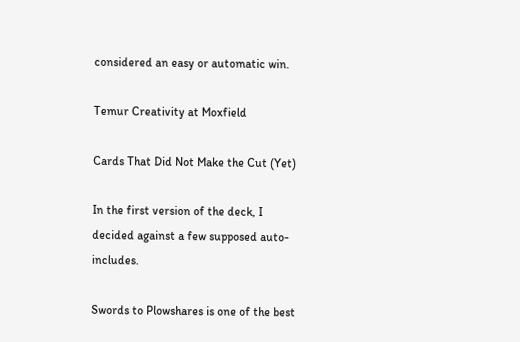considered an easy or automatic win.

Temur Creativity at Moxfield

Cards That Did Not Make the Cut (Yet)

In the first version of the deck, I decided against a few supposed auto-includes.

Swords to Plowshares is one of the best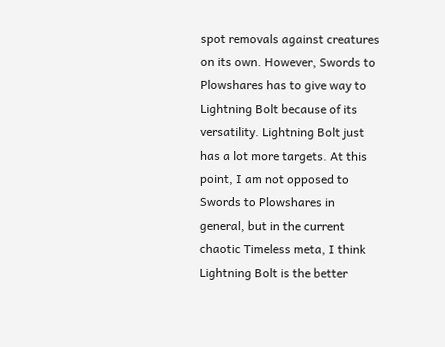spot removals against creatures on its own. However, Swords to Plowshares has to give way to Lightning Bolt because of its versatility. Lightning Bolt just has a lot more targets. At this point, I am not opposed to Swords to Plowshares in general, but in the current chaotic Timeless meta, I think Lightning Bolt is the better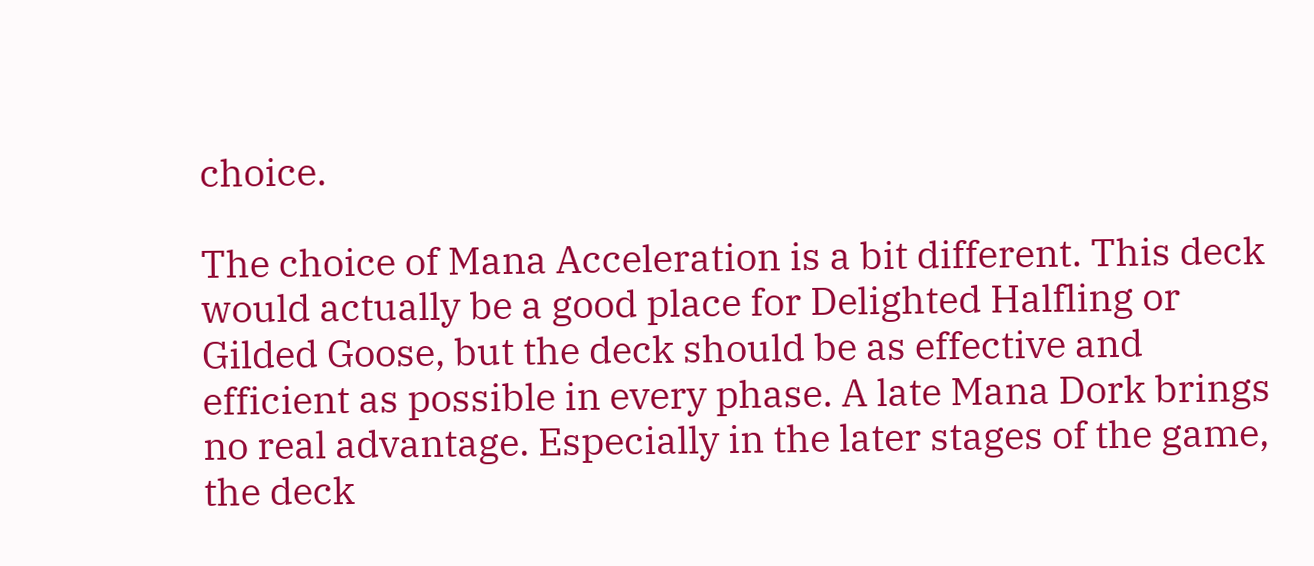choice.

The choice of Mana Acceleration is a bit different. This deck would actually be a good place for Delighted Halfling or Gilded Goose, but the deck should be as effective and efficient as possible in every phase. A late Mana Dork brings no real advantage. Especially in the later stages of the game, the deck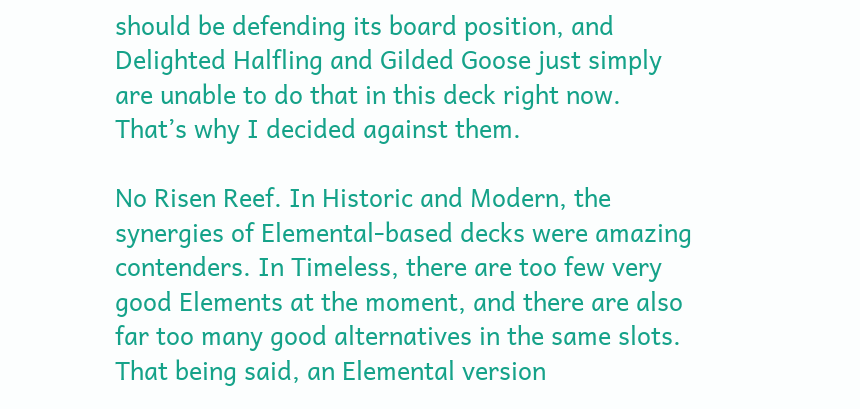should be defending its board position, and Delighted Halfling and Gilded Goose just simply are unable to do that in this deck right now. That’s why I decided against them.

No Risen Reef. In Historic and Modern, the synergies of Elemental-based decks were amazing contenders. In Timeless, there are too few very good Elements at the moment, and there are also far too many good alternatives in the same slots. That being said, an Elemental version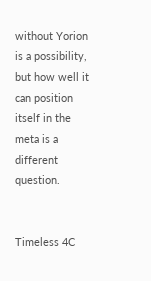without Yorion is a possibility, but how well it can position itself in the meta is a different question.


Timeless 4C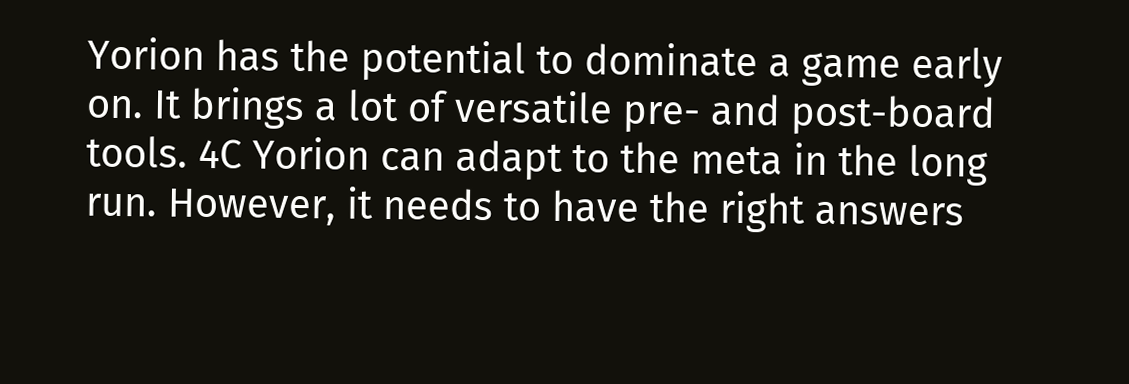Yorion has the potential to dominate a game early on. It brings a lot of versatile pre- and post-board tools. 4C Yorion can adapt to the meta in the long run. However, it needs to have the right answers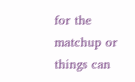for the matchup or things can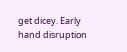get dicey. Early hand disruption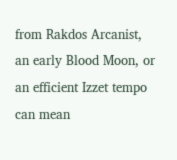from Rakdos Arcanist, an early Blood Moon, or an efficient Izzet tempo can mean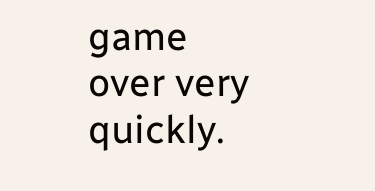game over very quickly.